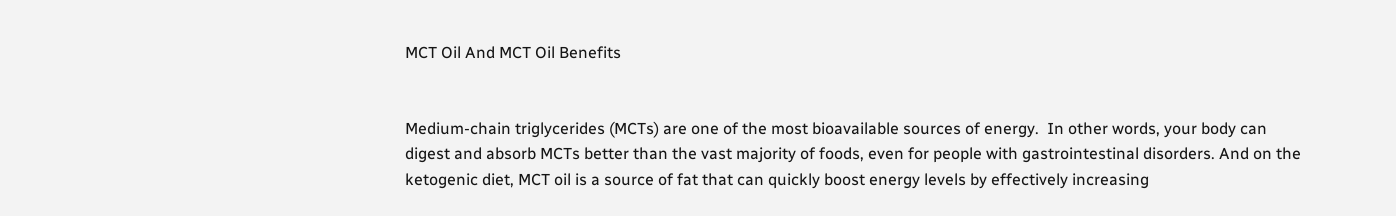MCT Oil And MCT Oil Benefits


Medium-chain triglycerides (MCTs) are one of the most bioavailable sources of energy.  In other words, your body can digest and absorb MCTs better than the vast majority of foods, even for people with gastrointestinal disorders. And on the ketogenic diet, MCT oil is a source of fat that can quickly boost energy levels by effectively increasing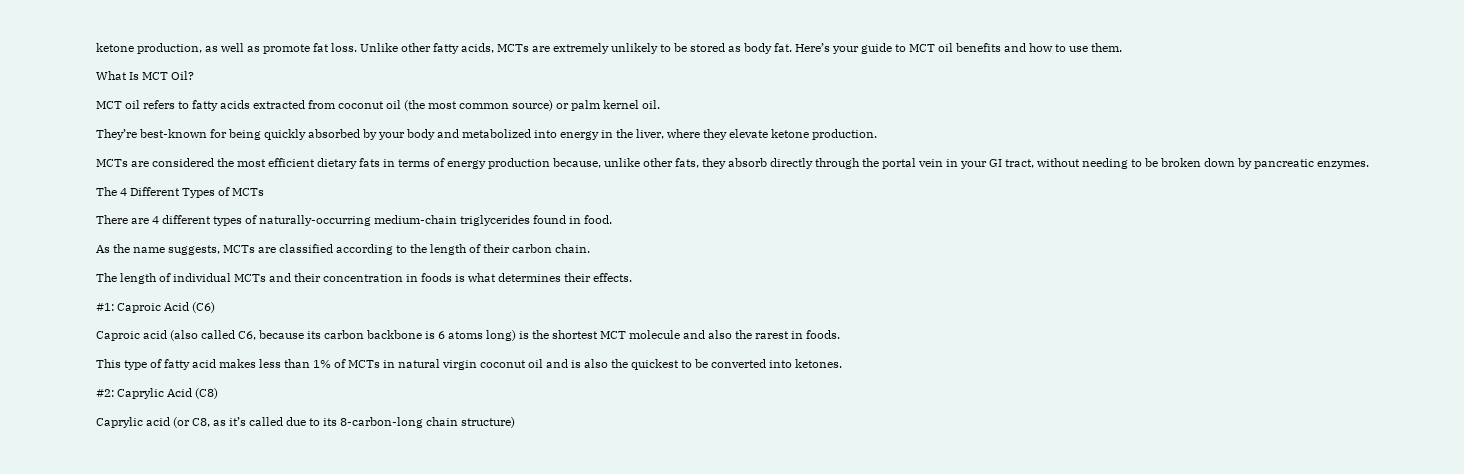ketone production, as well as promote fat loss. Unlike other fatty acids, MCTs are extremely unlikely to be stored as body fat. Here’s your guide to MCT oil benefits and how to use them.

What Is MCT Oil?

MCT oil refers to fatty acids extracted from coconut oil (the most common source) or palm kernel oil.

They’re best-known for being quickly absorbed by your body and metabolized into energy in the liver, where they elevate ketone production.

MCTs are considered the most efficient dietary fats in terms of energy production because, unlike other fats, they absorb directly through the portal vein in your GI tract, without needing to be broken down by pancreatic enzymes.

The 4 Different Types of MCTs

There are 4 different types of naturally-occurring medium-chain triglycerides found in food.

As the name suggests, MCTs are classified according to the length of their carbon chain.

The length of individual MCTs and their concentration in foods is what determines their effects.

#1: Caproic Acid (C6)

Caproic acid (also called C6, because its carbon backbone is 6 atoms long) is the shortest MCT molecule and also the rarest in foods.

This type of fatty acid makes less than 1% of MCTs in natural virgin coconut oil and is also the quickest to be converted into ketones.

#2: Caprylic Acid (C8)

Caprylic acid (or C8, as it’s called due to its 8-carbon-long chain structure)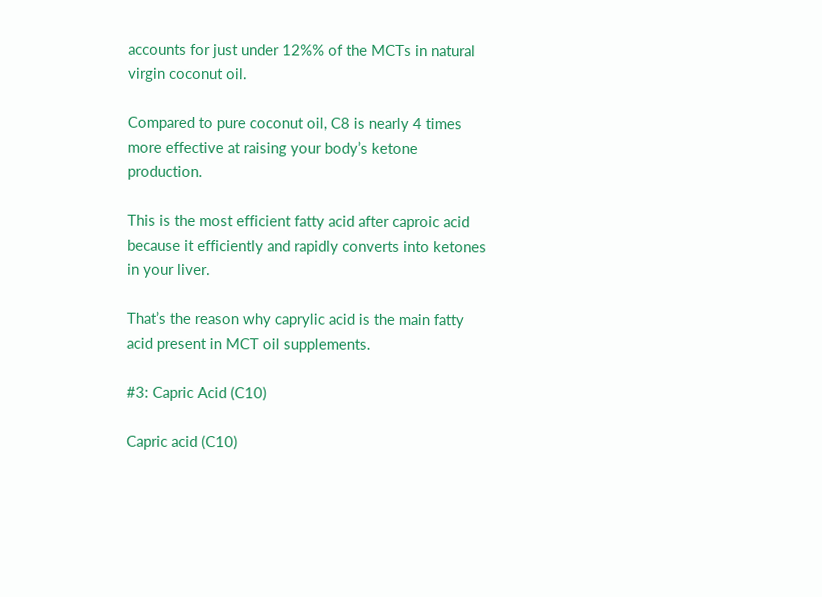accounts for just under 12%% of the MCTs in natural virgin coconut oil.

Compared to pure coconut oil, C8 is nearly 4 times more effective at raising your body’s ketone production.

This is the most efficient fatty acid after caproic acid because it efficiently and rapidly converts into ketones in your liver.

That’s the reason why caprylic acid is the main fatty acid present in MCT oil supplements.

#3: Capric Acid (C10)

Capric acid (C10)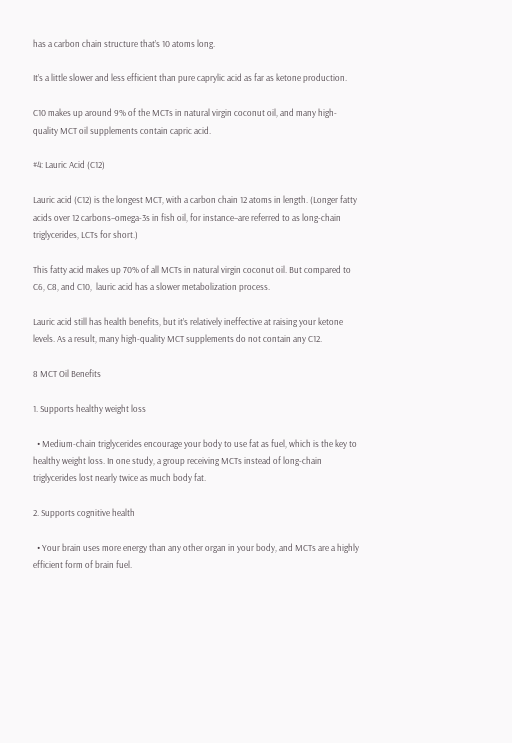has a carbon chain structure that’s 10 atoms long.

It’s a little slower and less efficient than pure caprylic acid as far as ketone production.

C10 makes up around 9% of the MCTs in natural virgin coconut oil, and many high-quality MCT oil supplements contain capric acid.

#4: Lauric Acid (C12)

Lauric acid (C12) is the longest MCT, with a carbon chain 12 atoms in length. (Longer fatty acids over 12 carbons–omega-3s in fish oil, for instance–are referred to as long-chain triglycerides, LCTs for short.)

This fatty acid makes up 70% of all MCTs in natural virgin coconut oil. But compared to C6, C8, and C10,  lauric acid has a slower metabolization process.

Lauric acid still has health benefits, but it’s relatively ineffective at raising your ketone levels. As a result, many high-quality MCT supplements do not contain any C12.

8 MCT Oil Benefits

1. Supports healthy weight loss

  • Medium-chain triglycerides encourage your body to use fat as fuel, which is the key to healthy weight loss. In one study, a group receiving MCTs instead of long-chain triglycerides lost nearly twice as much body fat.

2. Supports cognitive health

  • Your brain uses more energy than any other organ in your body, and MCTs are a highly efficient form of brain fuel.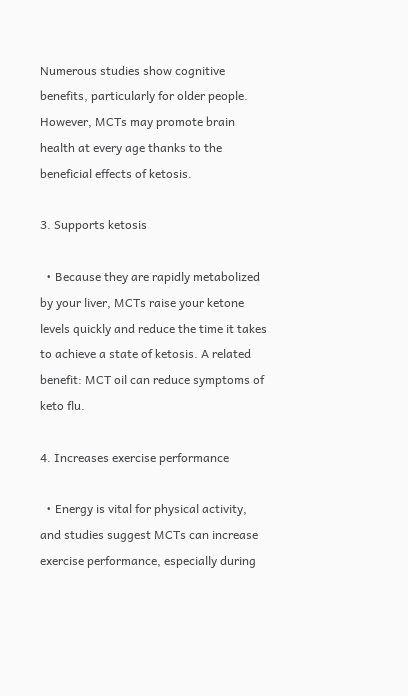Numerous studies show cognitive benefits, particularly for older people. However, MCTs may promote brain health at every age thanks to the beneficial effects of ketosis.

3. Supports ketosis

  • Because they are rapidly metabolized by your liver, MCTs raise your ketone levels quickly and reduce the time it takes to achieve a state of ketosis. A related benefit: MCT oil can reduce symptoms of keto flu.

4. Increases exercise performance

  • Energy is vital for physical activity, and studies suggest MCTs can increase exercise performance, especially during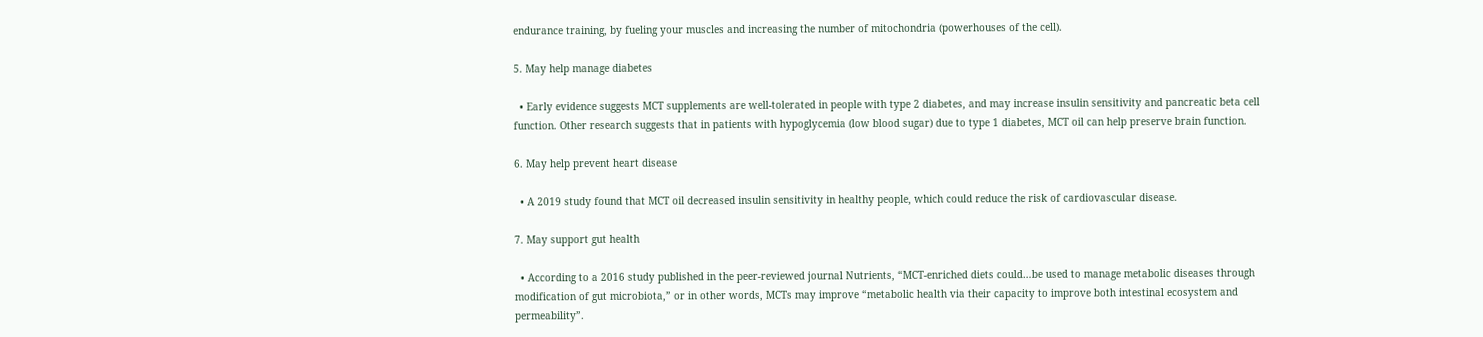endurance training, by fueling your muscles and increasing the number of mitochondria (powerhouses of the cell).

5. May help manage diabetes

  • Early evidence suggests MCT supplements are well-tolerated in people with type 2 diabetes, and may increase insulin sensitivity and pancreatic beta cell function. Other research suggests that in patients with hypoglycemia (low blood sugar) due to type 1 diabetes, MCT oil can help preserve brain function.

6. May help prevent heart disease

  • A 2019 study found that MCT oil decreased insulin sensitivity in healthy people, which could reduce the risk of cardiovascular disease.

7. May support gut health

  • According to a 2016 study published in the peer-reviewed journal Nutrients, “MCT-enriched diets could…be used to manage metabolic diseases through modification of gut microbiota,” or in other words, MCTs may improve “metabolic health via their capacity to improve both intestinal ecosystem and permeability”.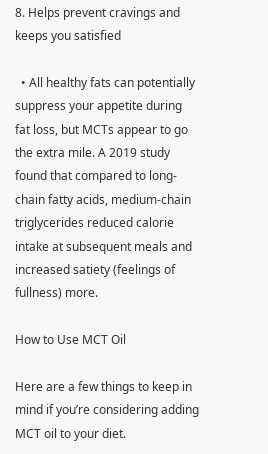8. Helps prevent cravings and keeps you satisfied

  • All healthy fats can potentially suppress your appetite during fat loss, but MCTs appear to go the extra mile. A 2019 study found that compared to long-chain fatty acids, medium-chain triglycerides reduced calorie intake at subsequent meals and increased satiety (feelings of fullness) more.

How to Use MCT Oil

Here are a few things to keep in mind if you’re considering adding MCT oil to your diet.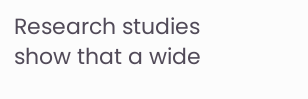Research studies show that a wide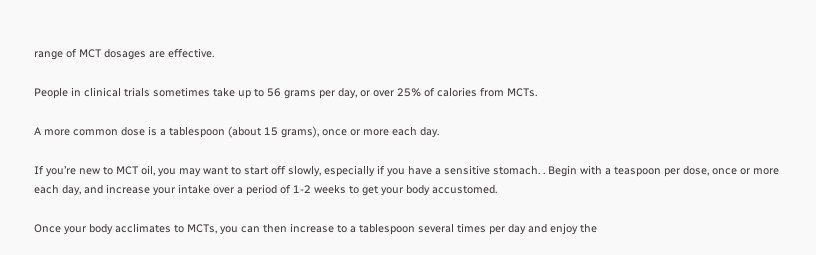range of MCT dosages are effective.

People in clinical trials sometimes take up to 56 grams per day, or over 25% of calories from MCTs.

A more common dose is a tablespoon (about 15 grams), once or more each day.

If you’re new to MCT oil, you may want to start off slowly, especially if you have a sensitive stomach. . Begin with a teaspoon per dose, once or more each day, and increase your intake over a period of 1-2 weeks to get your body accustomed.

Once your body acclimates to MCTs, you can then increase to a tablespoon several times per day and enjoy the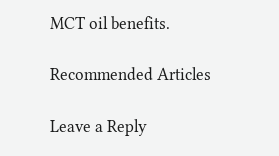MCT oil benefits.

Recommended Articles

Leave a Reply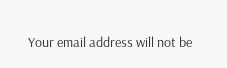Your email address will not be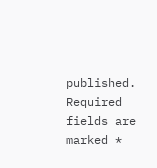published. Required fields are marked *